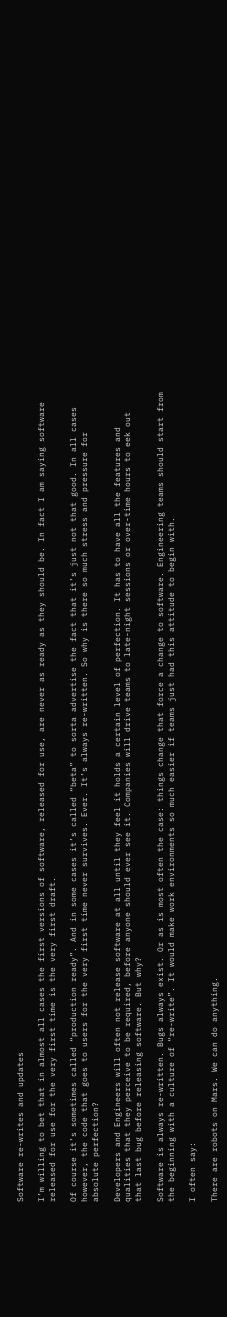Software re-writes and updates

I’m willing to bet that in almost all cases the first versions of software, released for use, are never as ready as they should be. In fact I am saying software released for use for the very first time is the very first draft.

Of course it’s sometimes called “production ready”. And in some cases it’s called “beta” to sorta advertise the fact that it’s just not that good. In all cases however, the code that goes to users for the very first time never survives. Ever. It’s always re-written. So why is there so much stress and pressure for absolute perfection?

Developers and Engineers will often not release software at all until they feel it holds a certain level of perfection. It has to have all the features and qualities that they perceive to be required, before anyone should ever see it. Companies will drive teams to late-night sessions or over-time hours to eek out that last bug before releasing software. But why?

Software is always re-written. Bugs always exist. Or as is most often the case: things change that force a change to software. Engineering teams should start from the beginning with a culture of “re-write”. It would make work environments so much easier if teams just had this attitude to begin with.

I often say:

There are robots on Mars. We can do anything.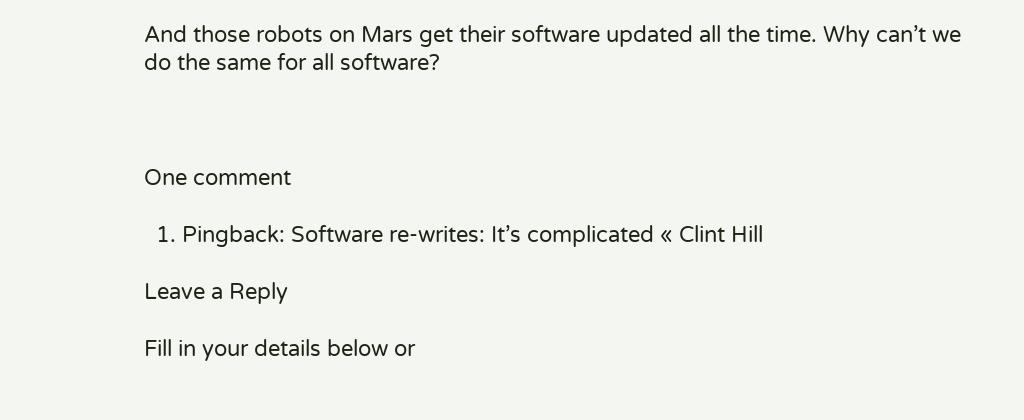And those robots on Mars get their software updated all the time. Why can’t we do the same for all software?



One comment

  1. Pingback: Software re-writes: It’s complicated « Clint Hill

Leave a Reply

Fill in your details below or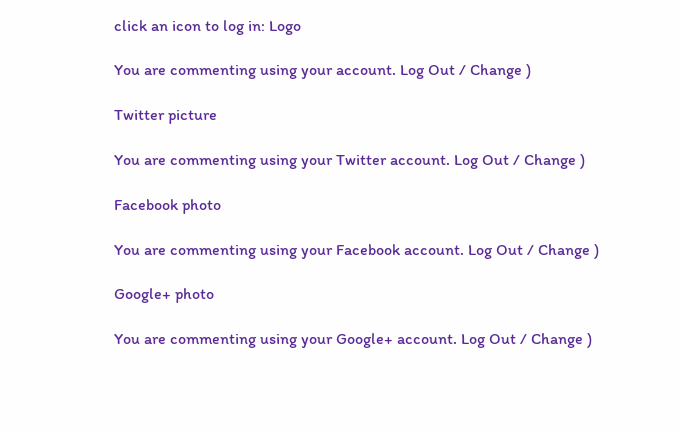click an icon to log in: Logo

You are commenting using your account. Log Out / Change )

Twitter picture

You are commenting using your Twitter account. Log Out / Change )

Facebook photo

You are commenting using your Facebook account. Log Out / Change )

Google+ photo

You are commenting using your Google+ account. Log Out / Change )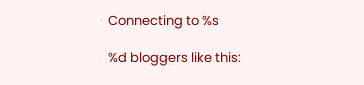Connecting to %s

%d bloggers like this: